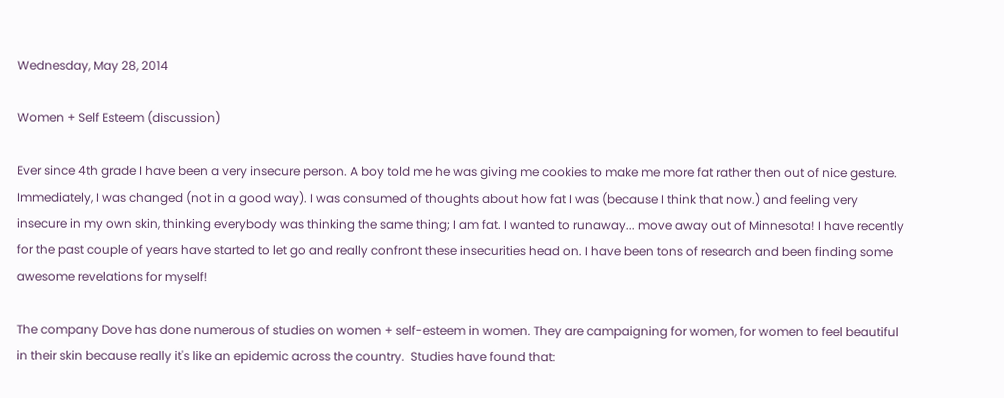Wednesday, May 28, 2014

Women + Self Esteem (discussion)

Ever since 4th grade I have been a very insecure person. A boy told me he was giving me cookies to make me more fat rather then out of nice gesture. Immediately, I was changed (not in a good way). I was consumed of thoughts about how fat I was (because I think that now.) and feeling very insecure in my own skin, thinking everybody was thinking the same thing; I am fat. I wanted to runaway... move away out of Minnesota! I have recently for the past couple of years have started to let go and really confront these insecurities head on. I have been tons of research and been finding some awesome revelations for myself!

The company Dove has done numerous of studies on women + self-esteem in women. They are campaigning for women, for women to feel beautiful in their skin because really it's like an epidemic across the country.  Studies have found that: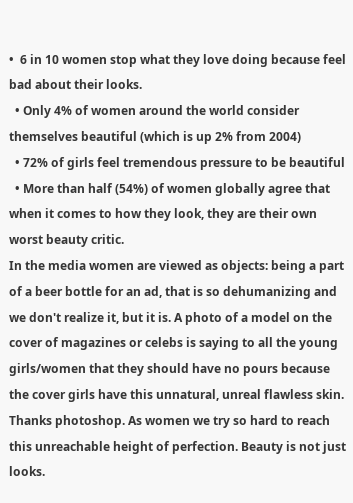•  6 in 10 women stop what they love doing because feel bad about their looks.
  • Only 4% of women around the world consider themselves beautiful (which is up 2% from 2004)
  • 72% of girls feel tremendous pressure to be beautiful
  • More than half (54%) of women globally agree that when it comes to how they look, they are their own worst beauty critic.
In the media women are viewed as objects: being a part of a beer bottle for an ad, that is so dehumanizing and we don't realize it, but it is. A photo of a model on the cover of magazines or celebs is saying to all the young girls/women that they should have no pours because the cover girls have this unnatural, unreal flawless skin. Thanks photoshop. As women we try so hard to reach this unreachable height of perfection. Beauty is not just looks.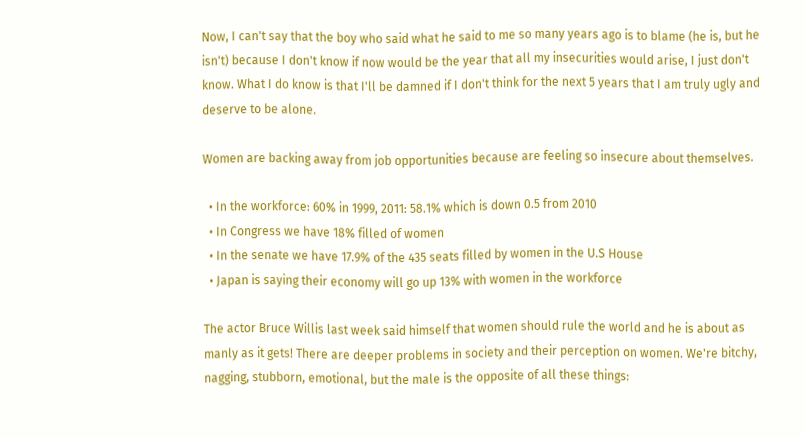Now, I can't say that the boy who said what he said to me so many years ago is to blame (he is, but he isn't) because I don't know if now would be the year that all my insecurities would arise, I just don't know. What I do know is that I'll be damned if I don't think for the next 5 years that I am truly ugly and deserve to be alone.

Women are backing away from job opportunities because are feeling so insecure about themselves.

  • In the workforce: 60% in 1999, 2011: 58.1% which is down 0.5 from 2010
  • In Congress we have 18% filled of women
  • In the senate we have 17.9% of the 435 seats filled by women in the U.S House
  • Japan is saying their economy will go up 13% with women in the workforce

The actor Bruce Willis last week said himself that women should rule the world and he is about as manly as it gets! There are deeper problems in society and their perception on women. We're bitchy, nagging, stubborn, emotional, but the male is the opposite of all these things: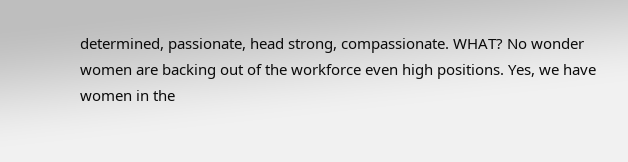determined, passionate, head strong, compassionate. WHAT? No wonder women are backing out of the workforce even high positions. Yes, we have women in the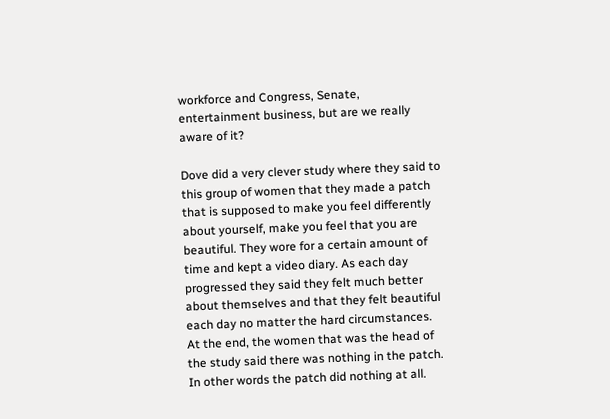workforce and Congress, Senate, entertainment business, but are we really aware of it?

Dove did a very clever study where they said to this group of women that they made a patch that is supposed to make you feel differently about yourself, make you feel that you are beautiful. They wore for a certain amount of time and kept a video diary. As each day progressed they said they felt much better about themselves and that they felt beautiful each day no matter the hard circumstances. At the end, the women that was the head of the study said there was nothing in the patch. In other words the patch did nothing at all.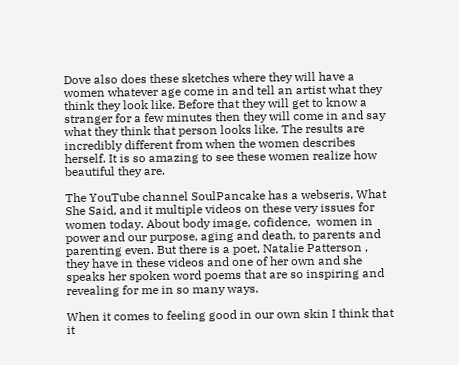Dove also does these sketches where they will have a women whatever age come in and tell an artist what they think they look like. Before that they will get to know a stranger for a few minutes then they will come in and say what they think that person looks like. The results are incredibly different from when the women describes herself. It is so amazing to see these women realize how beautiful they are.

The YouTube channel SoulPancake has a webseris, What She Said, and it multiple videos on these very issues for women today. About body image, cofidence,  women in power and our purpose, aging and death, to parents and parenting even. But there is a poet, Natalie Patterson , they have in these videos and one of her own and she speaks her spoken word poems that are so inspiring and revealing for me in so many ways.

When it comes to feeling good in our own skin I think that it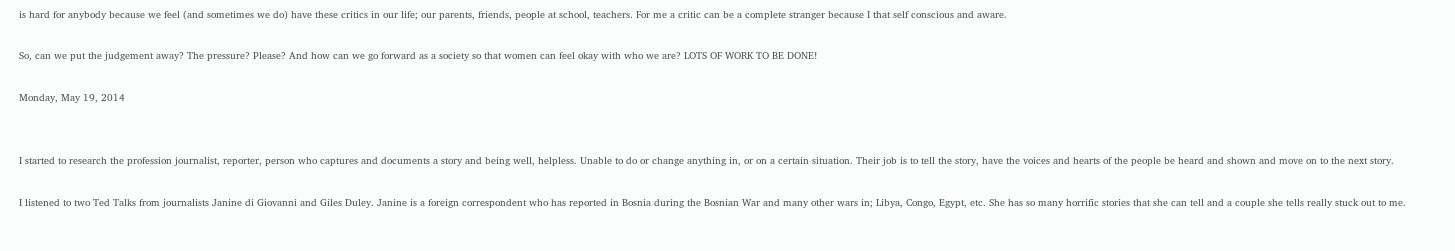is hard for anybody because we feel (and sometimes we do) have these critics in our life; our parents, friends, people at school, teachers. For me a critic can be a complete stranger because I that self conscious and aware.

So, can we put the judgement away? The pressure? Please? And how can we go forward as a society so that women can feel okay with who we are? LOTS OF WORK TO BE DONE!

Monday, May 19, 2014


I started to research the profession journalist, reporter, person who captures and documents a story and being well, helpless. Unable to do or change anything in, or on a certain situation. Their job is to tell the story, have the voices and hearts of the people be heard and shown and move on to the next story.

I listened to two Ted Talks from journalists Janine di Giovanni and Giles Duley. Janine is a foreign correspondent who has reported in Bosnia during the Bosnian War and many other wars in; Libya, Congo, Egypt, etc. She has so many horrific stories that she can tell and a couple she tells really stuck out to me.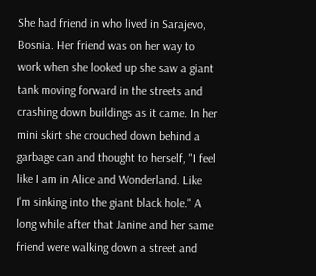She had friend in who lived in Sarajevo, Bosnia. Her friend was on her way to work when she looked up she saw a giant tank moving forward in the streets and crashing down buildings as it came. In her mini skirt she crouched down behind a garbage can and thought to herself, "I feel like I am in Alice and Wonderland. Like I'm sinking into the giant black hole." A long while after that Janine and her same friend were walking down a street and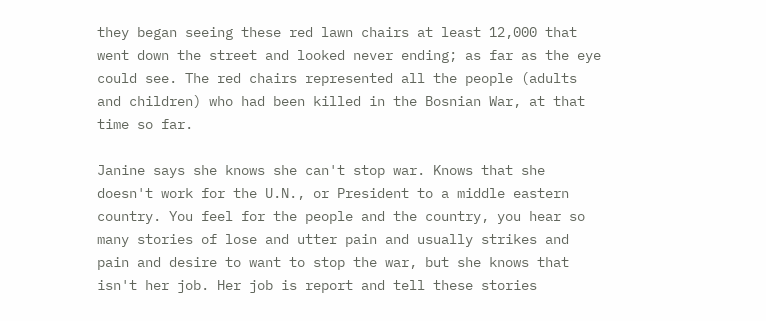they began seeing these red lawn chairs at least 12,000 that went down the street and looked never ending; as far as the eye could see. The red chairs represented all the people (adults and children) who had been killed in the Bosnian War, at that time so far.

Janine says she knows she can't stop war. Knows that she doesn't work for the U.N., or President to a middle eastern country. You feel for the people and the country, you hear so many stories of lose and utter pain and usually strikes and pain and desire to want to stop the war, but she knows that isn't her job. Her job is report and tell these stories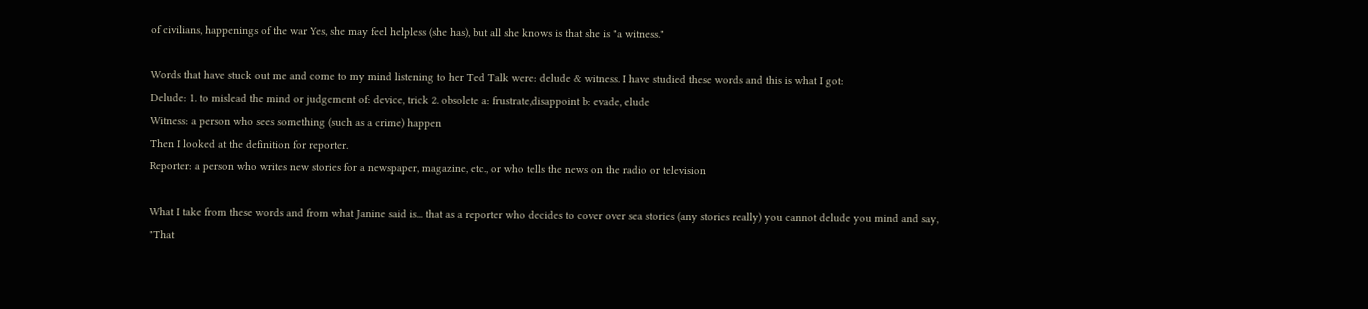of civilians, happenings of the war Yes, she may feel helpless (she has), but all she knows is that she is "a witness."

Words that have stuck out me and come to my mind listening to her Ted Talk were: delude & witness. I have studied these words and this is what I got:
Delude: 1. to mislead the mind or judgement of: device, trick 2. obsolete a: frustrate,disappoint b: evade, elude
Witness: a person who sees something (such as a crime) happen
Then I looked at the definition for reporter.
Reporter: a person who writes new stories for a newspaper, magazine, etc., or who tells the news on the radio or television

What I take from these words and from what Janine said is... that as a reporter who decides to cover over sea stories (any stories really) you cannot delude you mind and say, "That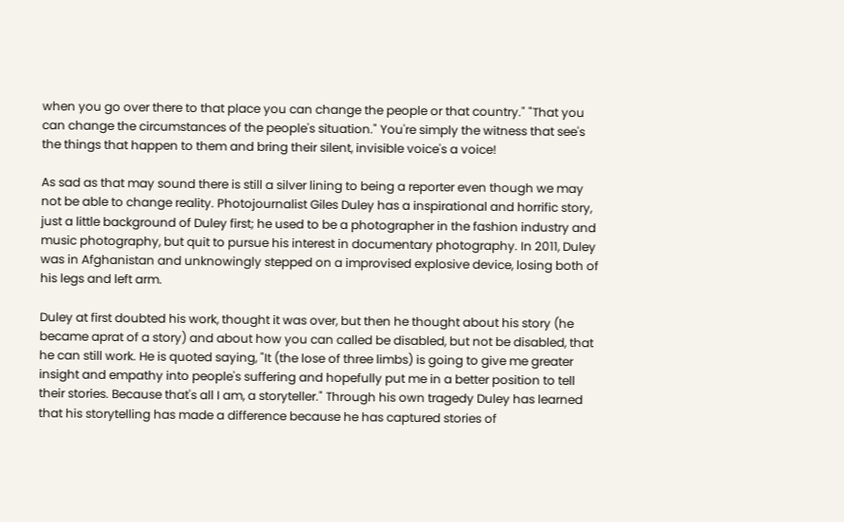when you go over there to that place you can change the people or that country." "That you can change the circumstances of the people's situation." You're simply the witness that see's the things that happen to them and bring their silent, invisible voice's a voice!

As sad as that may sound there is still a silver lining to being a reporter even though we may not be able to change reality. Photojournalist Giles Duley has a inspirational and horrific story, just a little background of Duley first; he used to be a photographer in the fashion industry and music photography, but quit to pursue his interest in documentary photography. In 2011, Duley was in Afghanistan and unknowingly stepped on a improvised explosive device, losing both of his legs and left arm.

Duley at first doubted his work, thought it was over, but then he thought about his story (he became aprat of a story) and about how you can called be disabled, but not be disabled, that he can still work. He is quoted saying, "It (the lose of three limbs) is going to give me greater insight and empathy into people's suffering and hopefully put me in a better position to tell their stories. Because that's all I am, a storyteller." Through his own tragedy Duley has learned that his storytelling has made a difference because he has captured stories of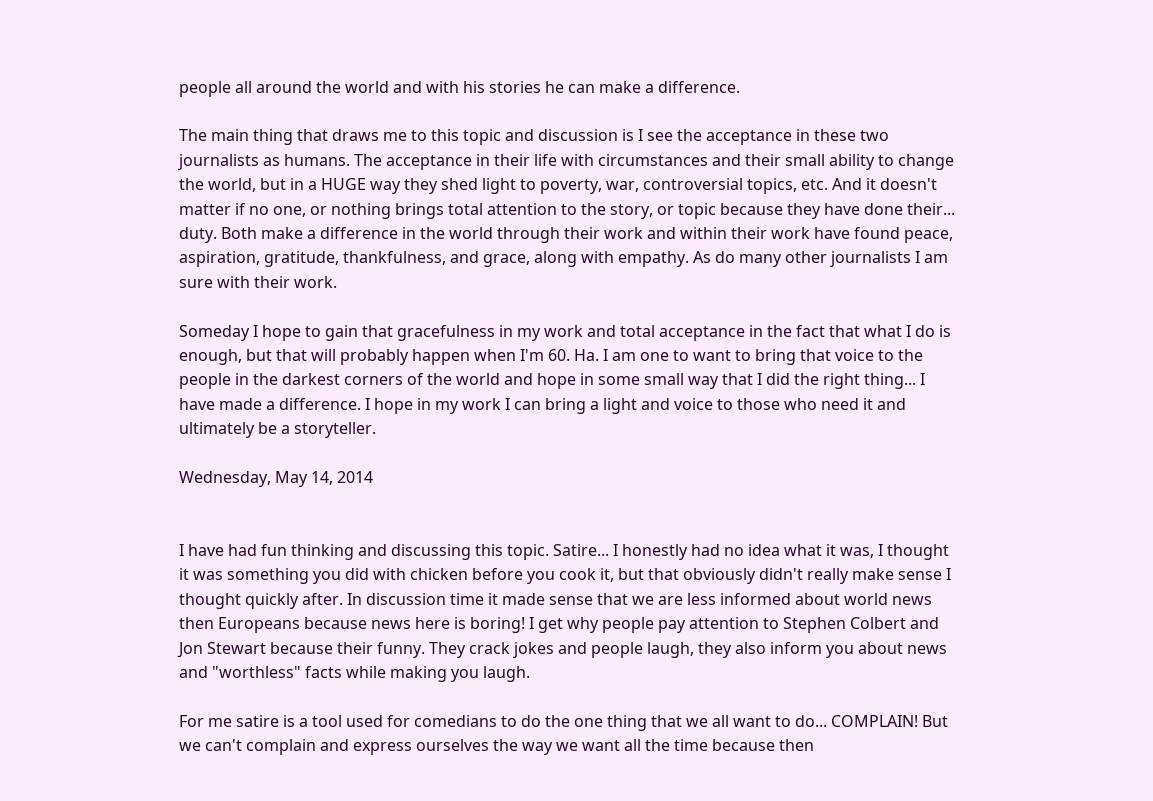people all around the world and with his stories he can make a difference.

The main thing that draws me to this topic and discussion is I see the acceptance in these two journalists as humans. The acceptance in their life with circumstances and their small ability to change the world, but in a HUGE way they shed light to poverty, war, controversial topics, etc. And it doesn't matter if no one, or nothing brings total attention to the story, or topic because they have done their... duty. Both make a difference in the world through their work and within their work have found peace, aspiration, gratitude, thankfulness, and grace, along with empathy. As do many other journalists I am sure with their work.

Someday I hope to gain that gracefulness in my work and total acceptance in the fact that what I do is enough, but that will probably happen when I'm 60. Ha. I am one to want to bring that voice to the people in the darkest corners of the world and hope in some small way that I did the right thing... I have made a difference. I hope in my work I can bring a light and voice to those who need it and ultimately be a storyteller.

Wednesday, May 14, 2014


I have had fun thinking and discussing this topic. Satire... I honestly had no idea what it was, I thought it was something you did with chicken before you cook it, but that obviously didn't really make sense I thought quickly after. In discussion time it made sense that we are less informed about world news then Europeans because news here is boring! I get why people pay attention to Stephen Colbert and Jon Stewart because their funny. They crack jokes and people laugh, they also inform you about news and "worthless" facts while making you laugh.

For me satire is a tool used for comedians to do the one thing that we all want to do... COMPLAIN! But we can't complain and express ourselves the way we want all the time because then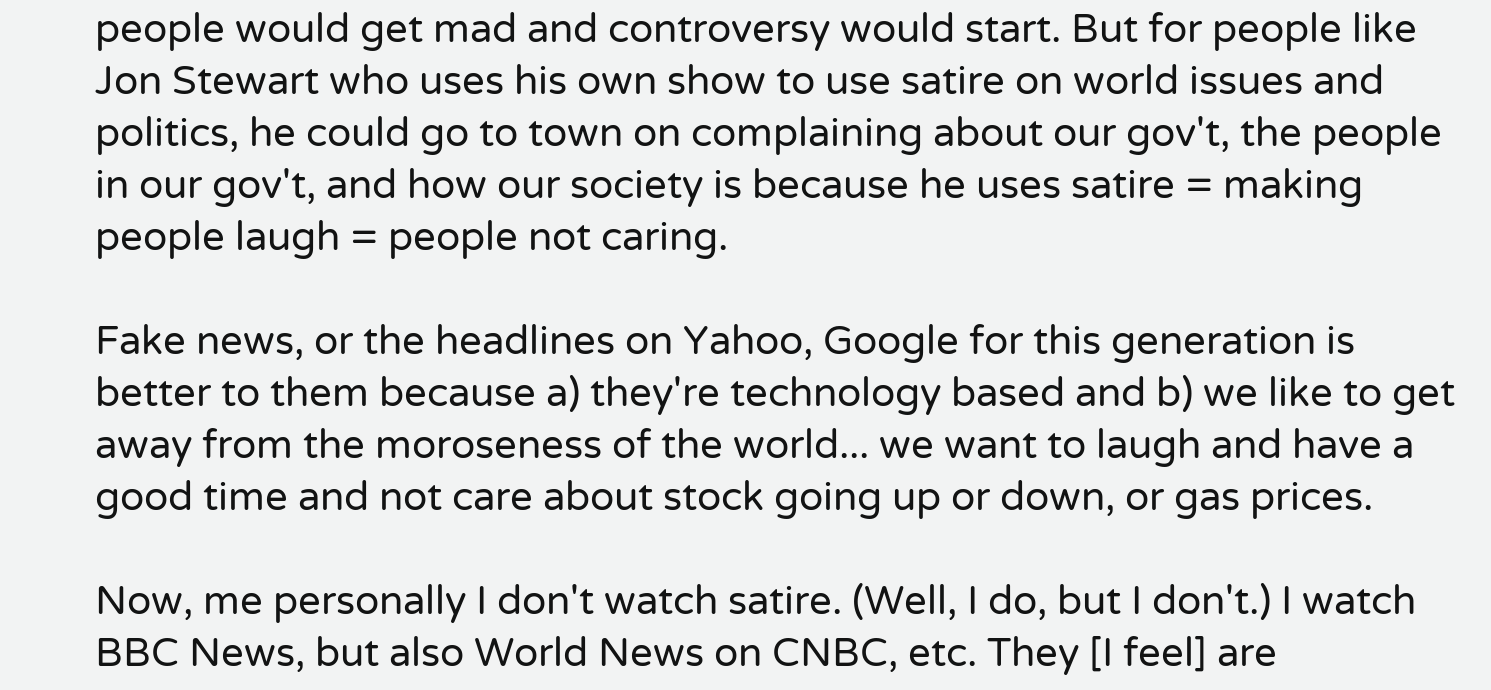people would get mad and controversy would start. But for people like Jon Stewart who uses his own show to use satire on world issues and politics, he could go to town on complaining about our gov't, the people in our gov't, and how our society is because he uses satire = making people laugh = people not caring.

Fake news, or the headlines on Yahoo, Google for this generation is better to them because a) they're technology based and b) we like to get away from the moroseness of the world... we want to laugh and have a good time and not care about stock going up or down, or gas prices.

Now, me personally I don't watch satire. (Well, I do, but I don't.) I watch BBC News, but also World News on CNBC, etc. They [I feel] are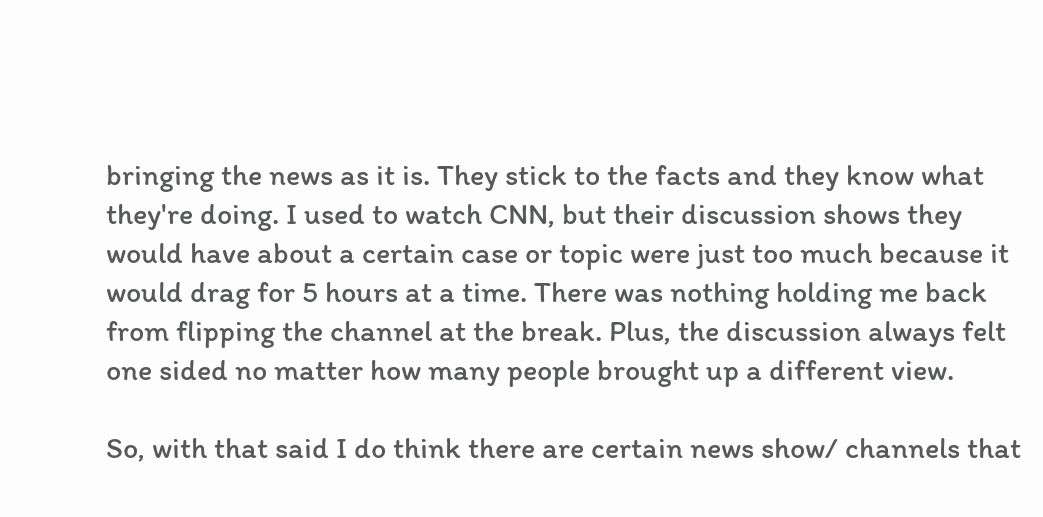bringing the news as it is. They stick to the facts and they know what they're doing. I used to watch CNN, but their discussion shows they would have about a certain case or topic were just too much because it would drag for 5 hours at a time. There was nothing holding me back from flipping the channel at the break. Plus, the discussion always felt one sided no matter how many people brought up a different view.

So, with that said I do think there are certain news show/ channels that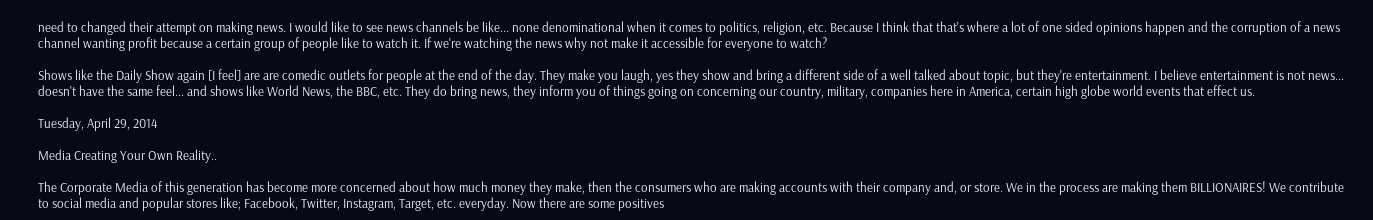need to changed their attempt on making news. I would like to see news channels be like... none denominational when it comes to politics, religion, etc. Because I think that that's where a lot of one sided opinions happen and the corruption of a news channel wanting profit because a certain group of people like to watch it. If we're watching the news why not make it accessible for everyone to watch?

Shows like the Daily Show again [I feel] are are comedic outlets for people at the end of the day. They make you laugh, yes they show and bring a different side of a well talked about topic, but they're entertainment. I believe entertainment is not news... doesn't have the same feel... and shows like World News, the BBC, etc. They do bring news, they inform you of things going on concerning our country, military, companies here in America, certain high globe world events that effect us.

Tuesday, April 29, 2014

Media Creating Your Own Reality..

The Corporate Media of this generation has become more concerned about how much money they make, then the consumers who are making accounts with their company and, or store. We in the process are making them BILLIONAIRES! We contribute to social media and popular stores like; Facebook, Twitter, Instagram, Target, etc. everyday. Now there are some positives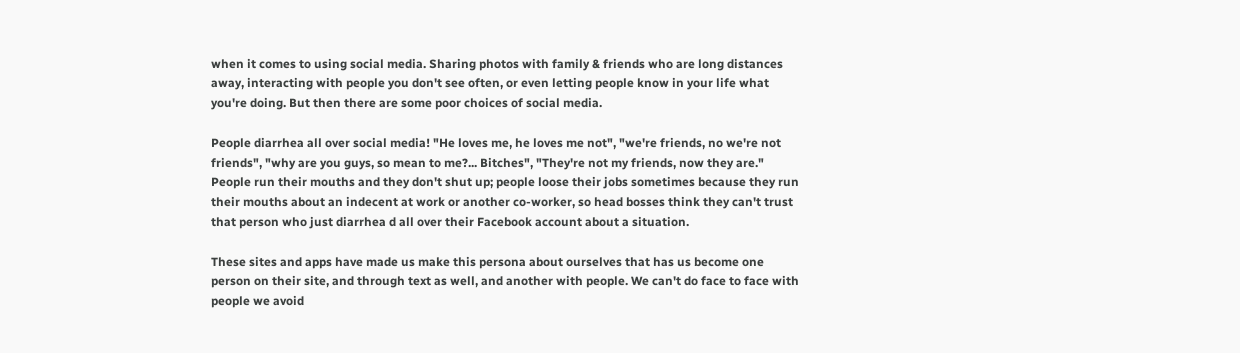when it comes to using social media. Sharing photos with family & friends who are long distances away, interacting with people you don't see often, or even letting people know in your life what you're doing. But then there are some poor choices of social media.

People diarrhea all over social media! "He loves me, he loves me not", "we're friends, no we're not friends", "why are you guys, so mean to me?... Bitches", "They're not my friends, now they are." People run their mouths and they don't shut up; people loose their jobs sometimes because they run their mouths about an indecent at work or another co-worker, so head bosses think they can't trust that person who just diarrhea d all over their Facebook account about a situation.

These sites and apps have made us make this persona about ourselves that has us become one person on their site, and through text as well, and another with people. We can't do face to face with people we avoid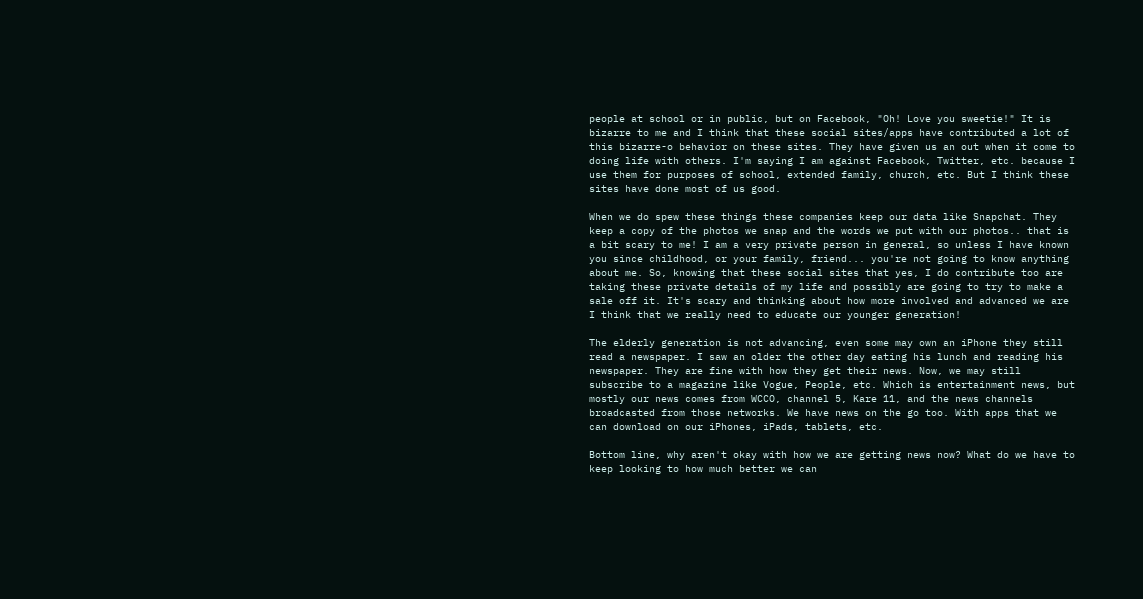people at school or in public, but on Facebook, "Oh! Love you sweetie!" It is bizarre to me and I think that these social sites/apps have contributed a lot of this bizarre-o behavior on these sites. They have given us an out when it come to doing life with others. I'm saying I am against Facebook, Twitter, etc. because I use them for purposes of school, extended family, church, etc. But I think these sites have done most of us good.

When we do spew these things these companies keep our data like Snapchat. They keep a copy of the photos we snap and the words we put with our photos.. that is a bit scary to me! I am a very private person in general, so unless I have known you since childhood, or your family, friend... you're not going to know anything about me. So, knowing that these social sites that yes, I do contribute too are taking these private details of my life and possibly are going to try to make a sale off it. It's scary and thinking about how more involved and advanced we are I think that we really need to educate our younger generation!

The elderly generation is not advancing, even some may own an iPhone they still read a newspaper. I saw an older the other day eating his lunch and reading his newspaper. They are fine with how they get their news. Now, we may still subscribe to a magazine like Vogue, People, etc. Which is entertainment news, but mostly our news comes from WCCO, channel 5, Kare 11, and the news channels broadcasted from those networks. We have news on the go too. With apps that we can download on our iPhones, iPads, tablets, etc.

Bottom line, why aren't okay with how we are getting news now? What do we have to keep looking to how much better we can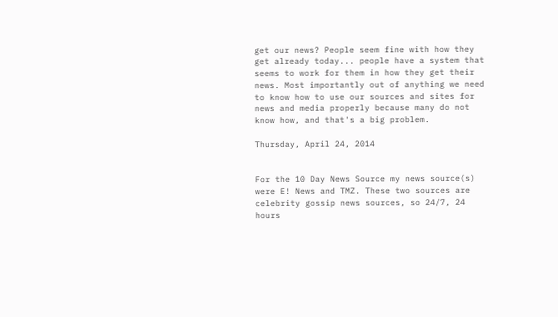get our news? People seem fine with how they get already today... people have a system that seems to work for them in how they get their news. Most importantly out of anything we need to know how to use our sources and sites for news and media properly because many do not know how, and that's a big problem.

Thursday, April 24, 2014


For the 10 Day News Source my news source(s) were E! News and TMZ. These two sources are celebrity gossip news sources, so 24/7, 24 hours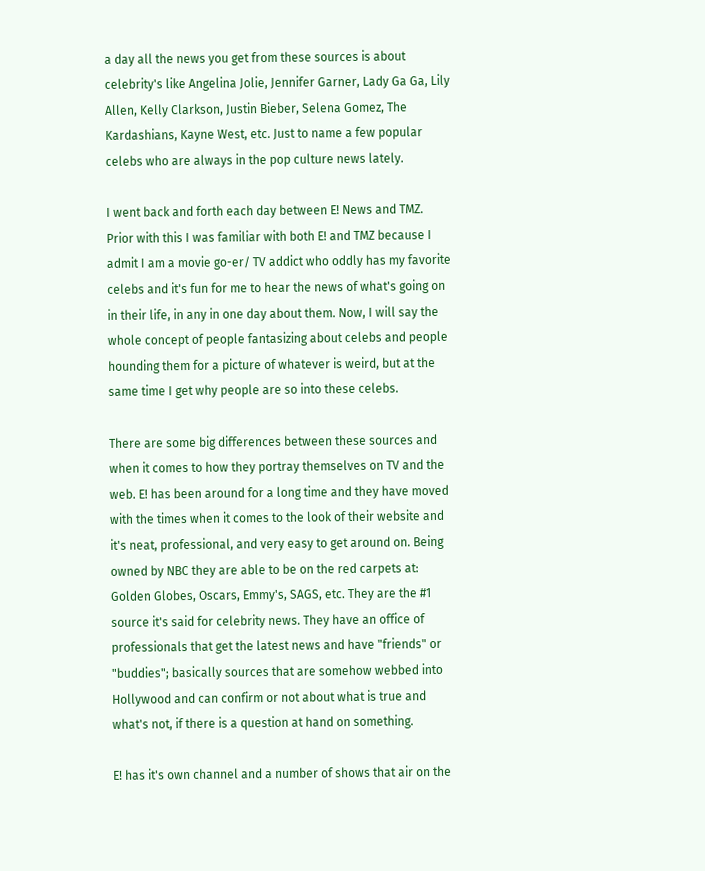a day all the news you get from these sources is about celebrity's like Angelina Jolie, Jennifer Garner, Lady Ga Ga, Lily Allen, Kelly Clarkson, Justin Bieber, Selena Gomez, The Kardashians, Kayne West, etc. Just to name a few popular celebs who are always in the pop culture news lately.

I went back and forth each day between E! News and TMZ. Prior with this I was familiar with both E! and TMZ because I admit I am a movie go-er/ TV addict who oddly has my favorite celebs and it's fun for me to hear the news of what's going on in their life, in any in one day about them. Now, I will say the whole concept of people fantasizing about celebs and people hounding them for a picture of whatever is weird, but at the same time I get why people are so into these celebs.

There are some big differences between these sources and when it comes to how they portray themselves on TV and the web. E! has been around for a long time and they have moved with the times when it comes to the look of their website and it's neat, professional, and very easy to get around on. Being owned by NBC they are able to be on the red carpets at: Golden Globes, Oscars, Emmy's, SAGS, etc. They are the #1 source it's said for celebrity news. They have an office of professionals that get the latest news and have "friends" or "buddies"; basically sources that are somehow webbed into Hollywood and can confirm or not about what is true and what's not, if there is a question at hand on something.

E! has it's own channel and a number of shows that air on the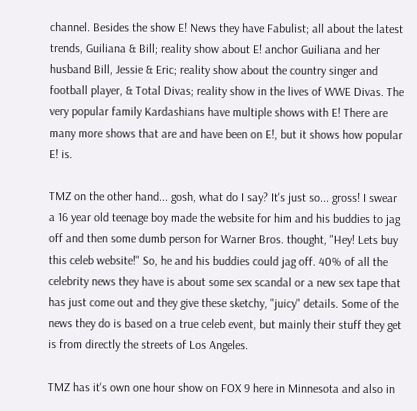channel. Besides the show E! News they have Fabulist; all about the latest trends, Guiliana & Bill; reality show about E! anchor Guiliana and her husband Bill, Jessie & Eric; reality show about the country singer and football player, & Total Divas; reality show in the lives of WWE Divas. The very popular family Kardashians have multiple shows with E! There are many more shows that are and have been on E!, but it shows how popular E! is.

TMZ on the other hand... gosh, what do I say? It's just so... gross! I swear a 16 year old teenage boy made the website for him and his buddies to jag off and then some dumb person for Warner Bros. thought, "Hey! Lets buy this celeb website!" So, he and his buddies could jag off. 40% of all the celebrity news they have is about some sex scandal or a new sex tape that has just come out and they give these sketchy, "juicy" details. Some of the news they do is based on a true celeb event, but mainly their stuff they get is from directly the streets of Los Angeles.

TMZ has it's own one hour show on FOX 9 here in Minnesota and also in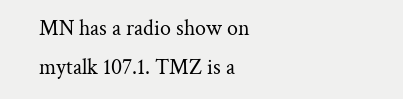MN has a radio show on mytalk 107.1. TMZ is a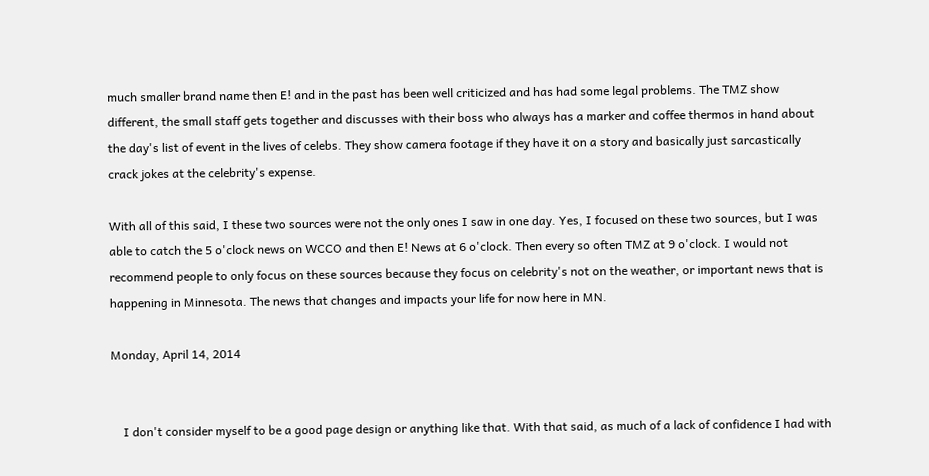much smaller brand name then E! and in the past has been well criticized and has had some legal problems. The TMZ show different, the small staff gets together and discusses with their boss who always has a marker and coffee thermos in hand about the day's list of event in the lives of celebs. They show camera footage if they have it on a story and basically just sarcastically crack jokes at the celebrity's expense.

With all of this said, I these two sources were not the only ones I saw in one day. Yes, I focused on these two sources, but I was able to catch the 5 o'clock news on WCCO and then E! News at 6 o'clock. Then every so often TMZ at 9 o'clock. I would not recommend people to only focus on these sources because they focus on celebrity's not on the weather, or important news that is happening in Minnesota. The news that changes and impacts your life for now here in MN.

Monday, April 14, 2014


    I don't consider myself to be a good page design or anything like that. With that said, as much of a lack of confidence I had with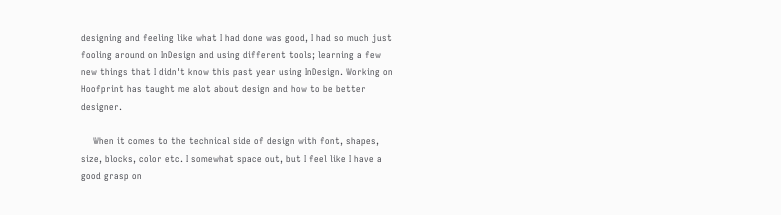designing and feeling like what I had done was good, I had so much just fooling around on InDesign and using different tools; learning a few new things that I didn't know this past year using InDesign. Working on Hoofprint has taught me alot about design and how to be better designer.

    When it comes to the technical side of design with font, shapes, size, blocks, color etc. I somewhat space out, but I feel like I have a good grasp on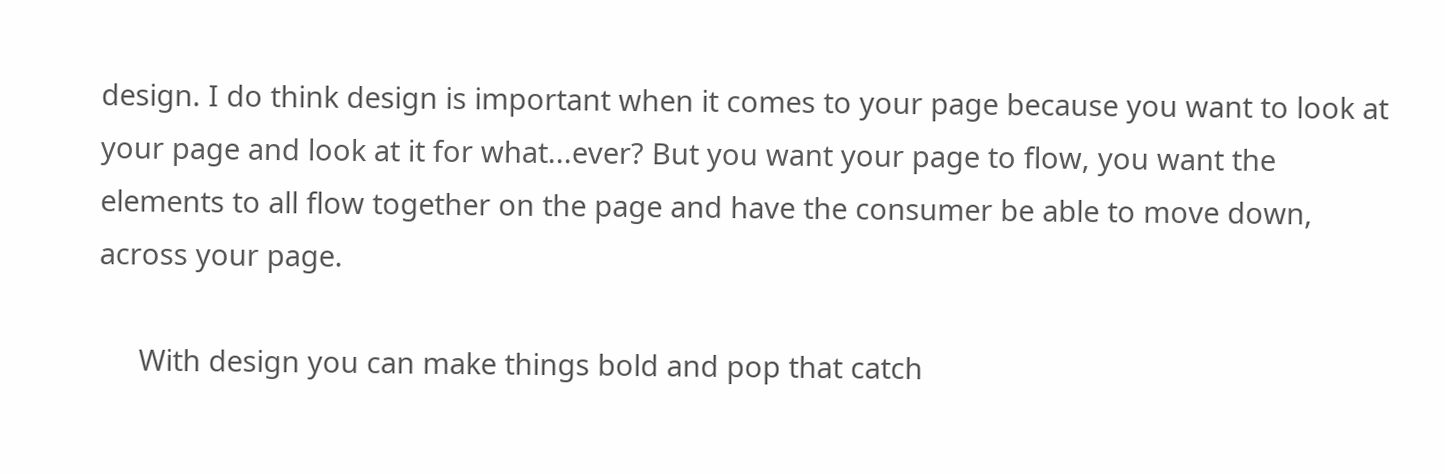design. I do think design is important when it comes to your page because you want to look at your page and look at it for what...ever? But you want your page to flow, you want the elements to all flow together on the page and have the consumer be able to move down, across your page.

     With design you can make things bold and pop that catch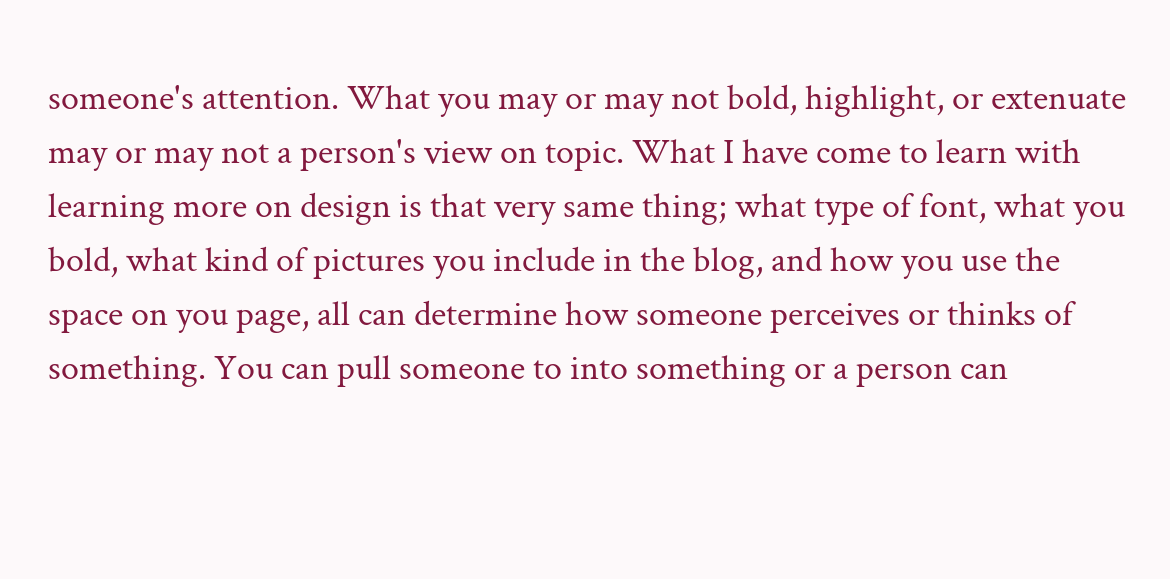someone's attention. What you may or may not bold, highlight, or extenuate may or may not a person's view on topic. What I have come to learn with learning more on design is that very same thing; what type of font, what you bold, what kind of pictures you include in the blog, and how you use the space on you page, all can determine how someone perceives or thinks of something. You can pull someone to into something or a person can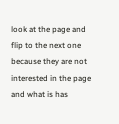look at the page and flip to the next one because they are not interested in the page and what is has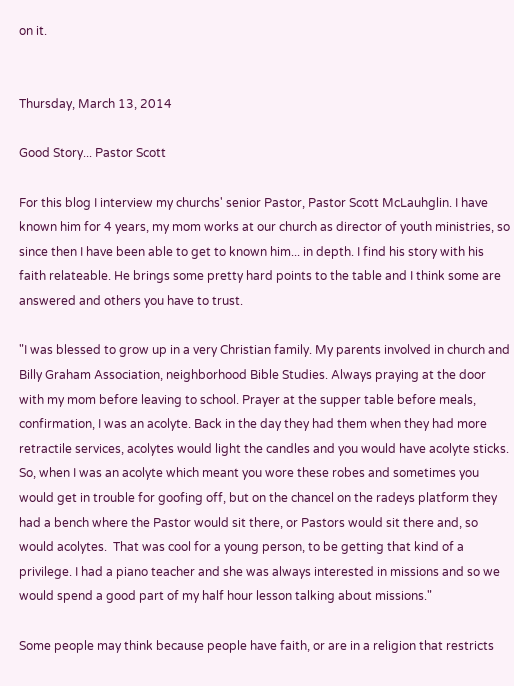on it.


Thursday, March 13, 2014

Good Story... Pastor Scott

For this blog I interview my churchs' senior Pastor, Pastor Scott McLauhglin. I have known him for 4 years, my mom works at our church as director of youth ministries, so since then I have been able to get to known him... in depth. I find his story with his faith relateable. He brings some pretty hard points to the table and I think some are answered and others you have to trust.

"I was blessed to grow up in a very Christian family. My parents involved in church and Billy Graham Association, neighborhood Bible Studies. Always praying at the door with my mom before leaving to school. Prayer at the supper table before meals, confirmation, I was an acolyte. Back in the day they had them when they had more retractile services, acolytes would light the candles and you would have acolyte sticks. So, when I was an acolyte which meant you wore these robes and sometimes you would get in trouble for goofing off, but on the chancel on the radeys platform they had a bench where the Pastor would sit there, or Pastors would sit there and, so would acolytes.  That was cool for a young person, to be getting that kind of a privilege. I had a piano teacher and she was always interested in missions and so we would spend a good part of my half hour lesson talking about missions."

Some people may think because people have faith, or are in a religion that restricts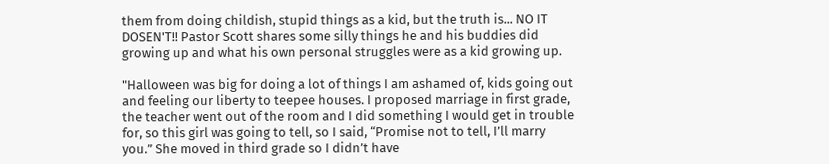them from doing childish, stupid things as a kid, but the truth is... NO IT DOSEN'T!! Pastor Scott shares some silly things he and his buddies did growing up and what his own personal struggles were as a kid growing up.

"Halloween was big for doing a lot of things I am ashamed of, kids going out and feeling our liberty to teepee houses. I proposed marriage in first grade, the teacher went out of the room and I did something I would get in trouble for, so this girl was going to tell, so I said, “Promise not to tell, I’ll marry you.” She moved in third grade so I didn’t have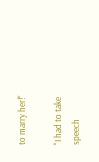to marry her!"

"I had to take speech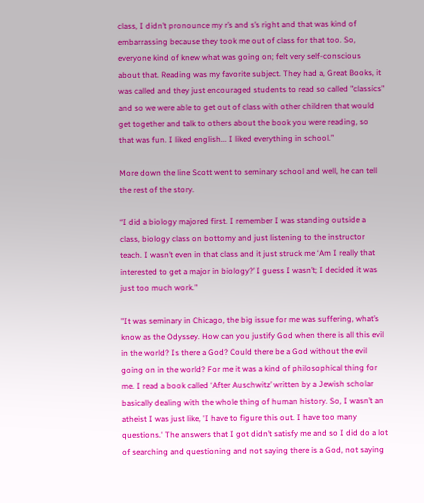class, I didn’t pronounce my r’s and s’s right and that was kind of embarrassing because they took me out of class for that too. So, everyone kind of knew what was going on; felt very self-conscious about that. Reading was my favorite subject. They had a, Great Books, it was called and they just encouraged students to read so called "classics" and so we were able to get out of class with other children that would get together and talk to others about the book you were reading, so that was fun. I liked english... I liked everything in school.”

More down the line Scott went to seminary school and well, he can tell the rest of the story.

“I did a biology majored first. I remember I was standing outside a class, biology class on bottomy and just listening to the instructor teach. I wasn’t even in that class and it just struck me ‘Am I really that interested to get a major in biology?’ I guess I wasn’t; I decided it was just too much work."

"It was seminary in Chicago, the big issue for me was suffering, what’s know as the Odyssey. How can you justify God when there is all this evil in the world? Is there a God? Could there be a God without the evil going on in the world? For me it was a kind of philosophical thing for me. I read a book called ‘After Auschwitz’ written by a Jewish scholar basically dealing with the whole thing of human history. So, I wasn’t an atheist I was just like, 'I have to figure this out. I have too many questions.' The answers that I got didn’t satisfy me and so I did do a lot of searching and questioning and not saying there is a God, not saying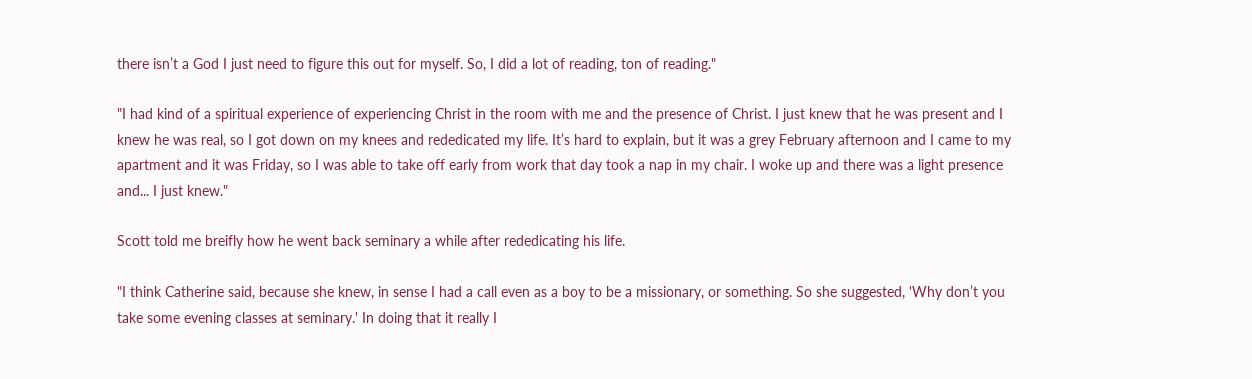there isn’t a God I just need to figure this out for myself. So, I did a lot of reading, ton of reading."

"I had kind of a spiritual experience of experiencing Christ in the room with me and the presence of Christ. I just knew that he was present and I knew he was real, so I got down on my knees and rededicated my life. It’s hard to explain, but it was a grey February afternoon and I came to my apartment and it was Friday, so I was able to take off early from work that day took a nap in my chair. I woke up and there was a light presence and... I just knew."

Scott told me breifly how he went back seminary a while after rededicating his life.

"I think Catherine said, because she knew, in sense I had a call even as a boy to be a missionary, or something. So she suggested, 'Why don’t you take some evening classes at seminary.' In doing that it really I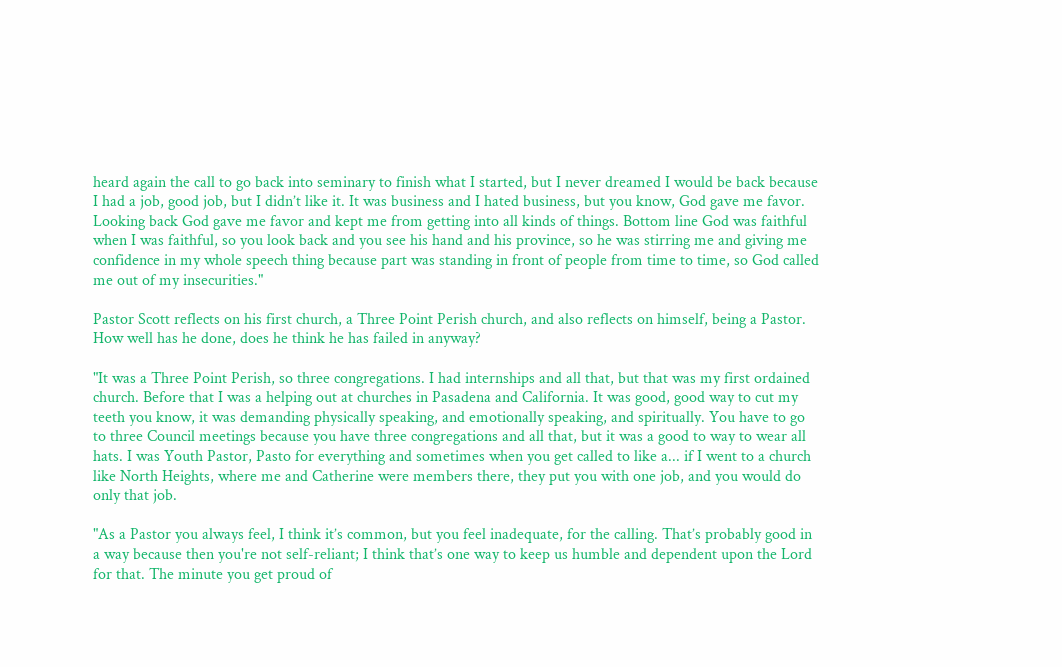heard again the call to go back into seminary to finish what I started, but I never dreamed I would be back because I had a job, good job, but I didn’t like it. It was business and I hated business, but you know, God gave me favor. Looking back God gave me favor and kept me from getting into all kinds of things. Bottom line God was faithful when I was faithful, so you look back and you see his hand and his province, so he was stirring me and giving me confidence in my whole speech thing because part was standing in front of people from time to time, so God called me out of my insecurities."

Pastor Scott reflects on his first church, a Three Point Perish church, and also reflects on himself, being a Pastor. How well has he done, does he think he has failed in anyway?

"It was a Three Point Perish, so three congregations. I had internships and all that, but that was my first ordained church. Before that I was a helping out at churches in Pasadena and California. It was good, good way to cut my teeth you know, it was demanding physically speaking, and emotionally speaking, and spiritually. You have to go to three Council meetings because you have three congregations and all that, but it was a good to way to wear all hats. I was Youth Pastor, Pasto for everything and sometimes when you get called to like a... if I went to a church like North Heights, where me and Catherine were members there, they put you with one job, and you would do only that job.

"As a Pastor you always feel, I think it’s common, but you feel inadequate, for the calling. That’s probably good in a way because then you're not self-reliant; I think that’s one way to keep us humble and dependent upon the Lord for that. The minute you get proud of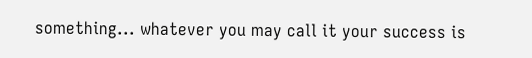something... whatever you may call it your success is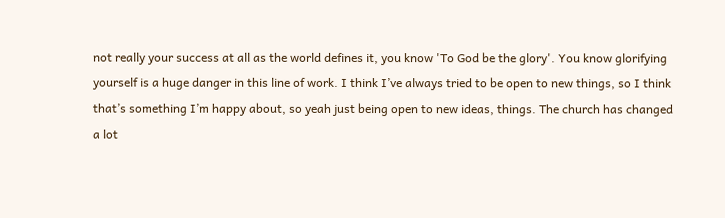not really your success at all as the world defines it, you know 'To God be the glory'. You know glorifying yourself is a huge danger in this line of work. I think I’ve always tried to be open to new things, so I think that’s something I’m happy about, so yeah just being open to new ideas, things. The church has changed a lot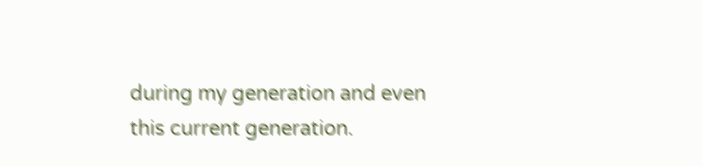during my generation and even this current generation.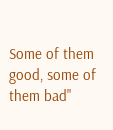Some of them good, some of them bad"